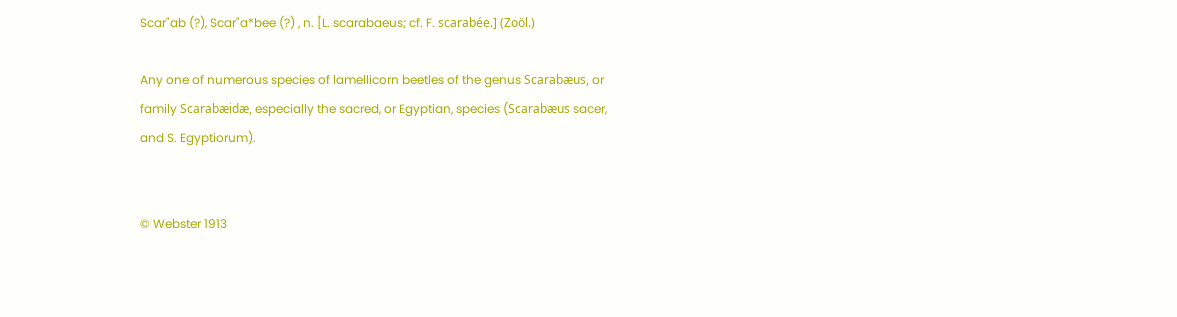Scar"ab (?), Scar"a*bee (?) , n. [L. scarabaeus; cf. F. scarabée.] (Zoöl.)

Any one of numerous species of lamellicorn beetles of the genus Scarabæus, or family Scarabæidæ, especially the sacred, or Egyptian, species (Scarabæus sacer, and S. Egyptiorum).


© Webster 1913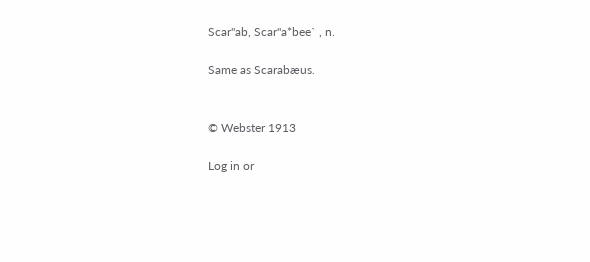Scar"ab, Scar"a*bee` , n.

Same as Scarabæus.


© Webster 1913

Log in or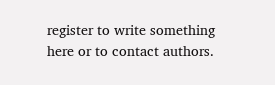register to write something here or to contact authors.